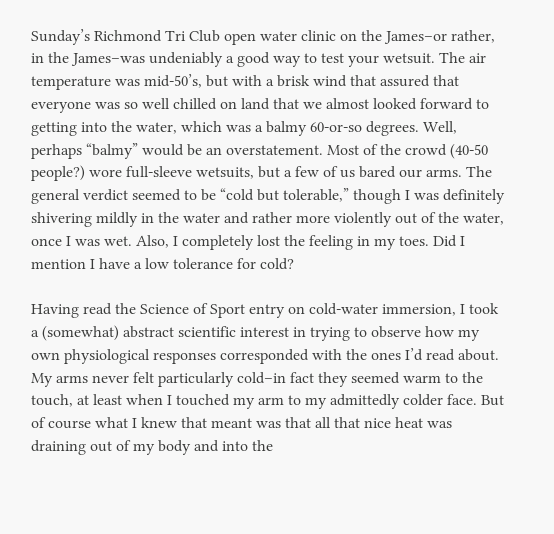Sunday’s Richmond Tri Club open water clinic on the James–or rather, in the James–was undeniably a good way to test your wetsuit. The air temperature was mid-50’s, but with a brisk wind that assured that everyone was so well chilled on land that we almost looked forward to getting into the water, which was a balmy 60-or-so degrees. Well, perhaps “balmy” would be an overstatement. Most of the crowd (40-50 people?) wore full-sleeve wetsuits, but a few of us bared our arms. The general verdict seemed to be “cold but tolerable,” though I was definitely shivering mildly in the water and rather more violently out of the water, once I was wet. Also, I completely lost the feeling in my toes. Did I mention I have a low tolerance for cold?

Having read the Science of Sport entry on cold-water immersion, I took a (somewhat) abstract scientific interest in trying to observe how my own physiological responses corresponded with the ones I’d read about. My arms never felt particularly cold–in fact they seemed warm to the touch, at least when I touched my arm to my admittedly colder face. But of course what I knew that meant was that all that nice heat was draining out of my body and into the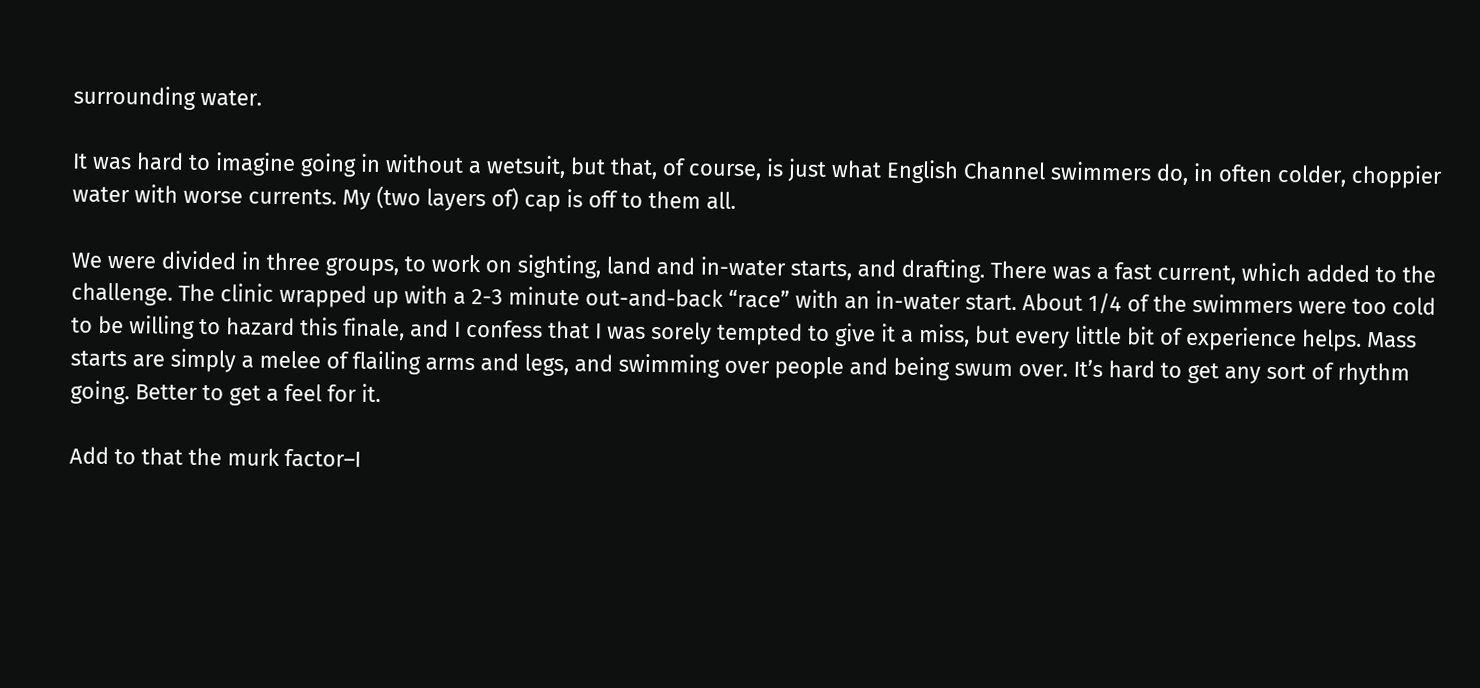surrounding water.

It was hard to imagine going in without a wetsuit, but that, of course, is just what English Channel swimmers do, in often colder, choppier water with worse currents. My (two layers of) cap is off to them all.

We were divided in three groups, to work on sighting, land and in-water starts, and drafting. There was a fast current, which added to the challenge. The clinic wrapped up with a 2-3 minute out-and-back “race” with an in-water start. About 1/4 of the swimmers were too cold to be willing to hazard this finale, and I confess that I was sorely tempted to give it a miss, but every little bit of experience helps. Mass starts are simply a melee of flailing arms and legs, and swimming over people and being swum over. It’s hard to get any sort of rhythm going. Better to get a feel for it.

Add to that the murk factor–I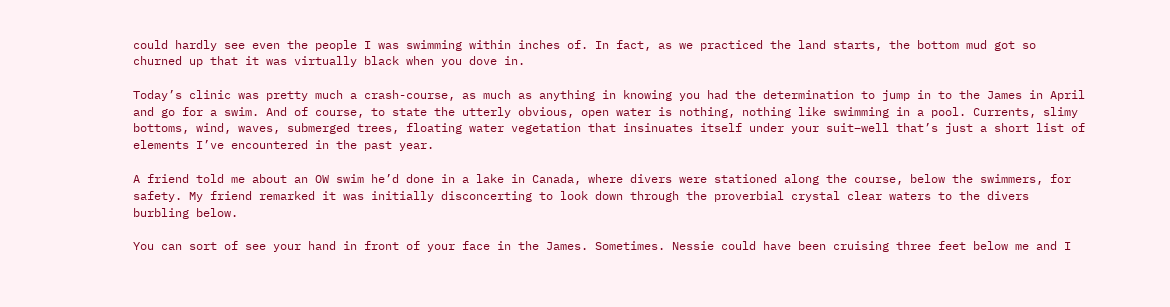could hardly see even the people I was swimming within inches of. In fact, as we practiced the land starts, the bottom mud got so churned up that it was virtually black when you dove in.

Today’s clinic was pretty much a crash-course, as much as anything in knowing you had the determination to jump in to the James in April and go for a swim. And of course, to state the utterly obvious, open water is nothing, nothing like swimming in a pool. Currents, slimy bottoms, wind, waves, submerged trees, floating water vegetation that insinuates itself under your suit–well that’s just a short list of elements I’ve encountered in the past year.

A friend told me about an OW swim he’d done in a lake in Canada, where divers were stationed along the course, below the swimmers, for safety. My friend remarked it was initially disconcerting to look down through the proverbial crystal clear waters to the divers burbling below.

You can sort of see your hand in front of your face in the James. Sometimes. Nessie could have been cruising three feet below me and I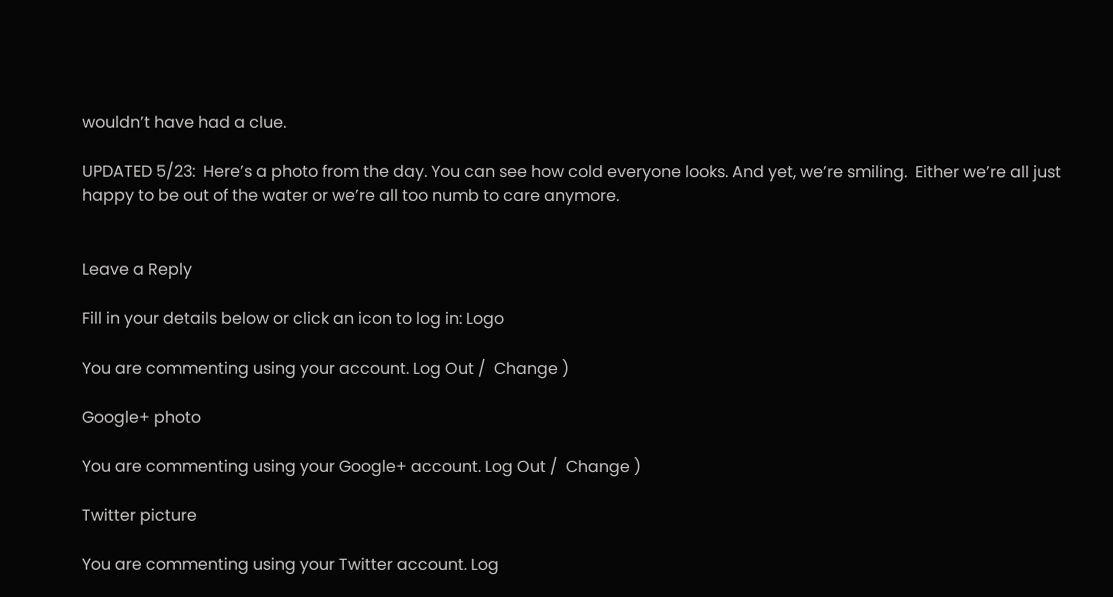wouldn’t have had a clue.

UPDATED 5/23:  Here’s a photo from the day. You can see how cold everyone looks. And yet, we’re smiling.  Either we’re all just happy to be out of the water or we’re all too numb to care anymore.


Leave a Reply

Fill in your details below or click an icon to log in: Logo

You are commenting using your account. Log Out /  Change )

Google+ photo

You are commenting using your Google+ account. Log Out /  Change )

Twitter picture

You are commenting using your Twitter account. Log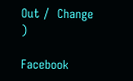Out /  Change )

Facebook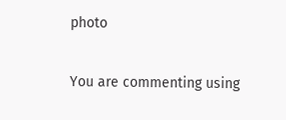photo

You are commenting using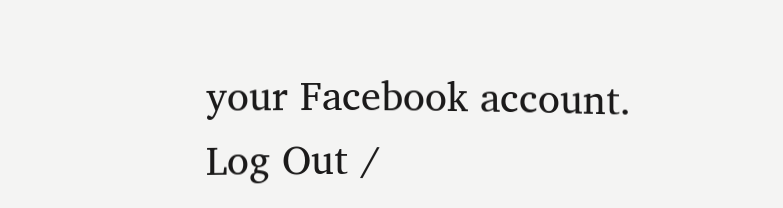your Facebook account. Log Out /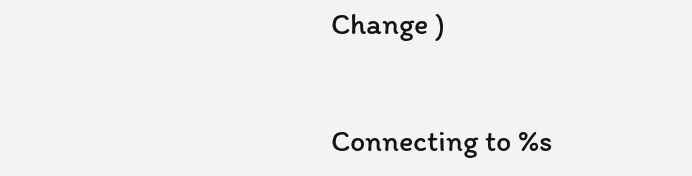Change )


Connecting to %s